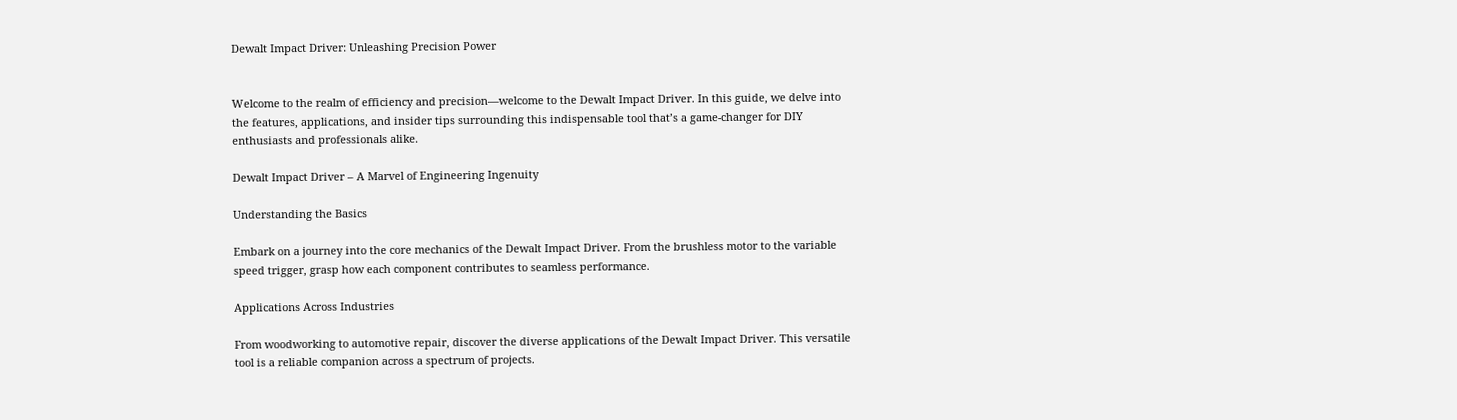Dewalt Impact Driver: Unleashing Precision Power


Welcome to the realm of efficiency and precision—welcome to the Dewalt Impact Driver. In this guide, we delve into the features, applications, and insider tips surrounding this indispensable tool that’s a game-changer for DIY enthusiasts and professionals alike.

Dewalt Impact Driver – A Marvel of Engineering Ingenuity

Understanding the Basics

Embark on a journey into the core mechanics of the Dewalt Impact Driver. From the brushless motor to the variable speed trigger, grasp how each component contributes to seamless performance.

Applications Across Industries

From woodworking to automotive repair, discover the diverse applications of the Dewalt Impact Driver. This versatile tool is a reliable companion across a spectrum of projects.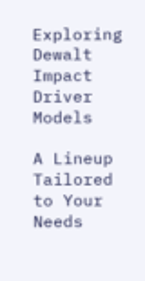Exploring Dewalt Impact Driver Models

A Lineup Tailored to Your Needs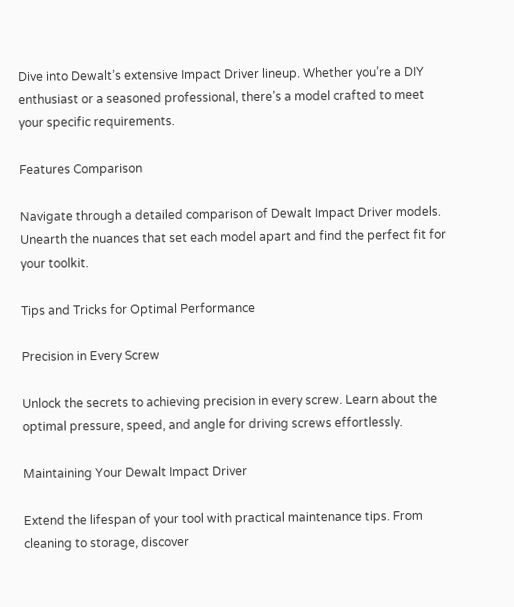Dive into Dewalt’s extensive Impact Driver lineup. Whether you’re a DIY enthusiast or a seasoned professional, there’s a model crafted to meet your specific requirements.

Features Comparison

Navigate through a detailed comparison of Dewalt Impact Driver models. Unearth the nuances that set each model apart and find the perfect fit for your toolkit.

Tips and Tricks for Optimal Performance

Precision in Every Screw

Unlock the secrets to achieving precision in every screw. Learn about the optimal pressure, speed, and angle for driving screws effortlessly.

Maintaining Your Dewalt Impact Driver

Extend the lifespan of your tool with practical maintenance tips. From cleaning to storage, discover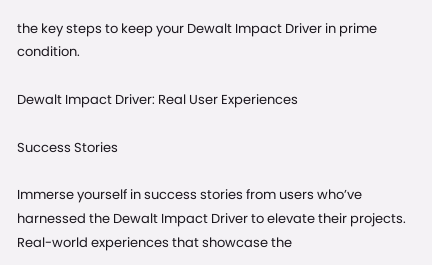the key steps to keep your Dewalt Impact Driver in prime condition.

Dewalt Impact Driver: Real User Experiences

Success Stories

Immerse yourself in success stories from users who’ve harnessed the Dewalt Impact Driver to elevate their projects. Real-world experiences that showcase the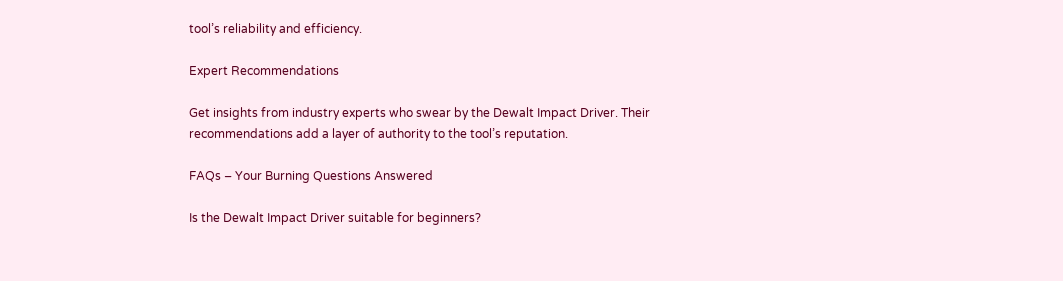tool’s reliability and efficiency.

Expert Recommendations

Get insights from industry experts who swear by the Dewalt Impact Driver. Their recommendations add a layer of authority to the tool’s reputation.

FAQs – Your Burning Questions Answered

Is the Dewalt Impact Driver suitable for beginners?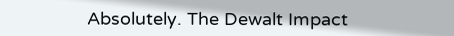Absolutely. The Dewalt Impact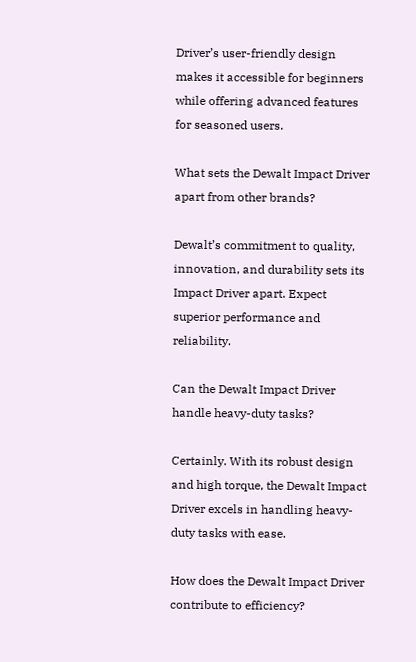Driver’s user-friendly design makes it accessible for beginners while offering advanced features for seasoned users.

What sets the Dewalt Impact Driver apart from other brands?

Dewalt’s commitment to quality, innovation, and durability sets its Impact Driver apart. Expect superior performance and reliability.

Can the Dewalt Impact Driver handle heavy-duty tasks?

Certainly. With its robust design and high torque, the Dewalt Impact Driver excels in handling heavy-duty tasks with ease.

How does the Dewalt Impact Driver contribute to efficiency?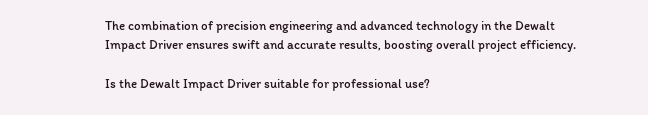The combination of precision engineering and advanced technology in the Dewalt Impact Driver ensures swift and accurate results, boosting overall project efficiency.

Is the Dewalt Impact Driver suitable for professional use?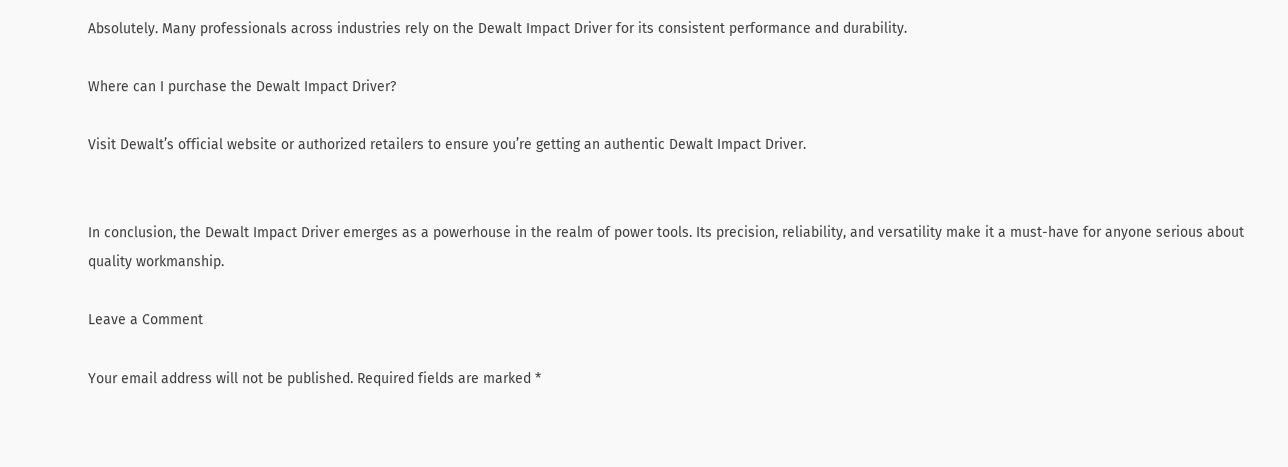Absolutely. Many professionals across industries rely on the Dewalt Impact Driver for its consistent performance and durability.

Where can I purchase the Dewalt Impact Driver?

Visit Dewalt’s official website or authorized retailers to ensure you’re getting an authentic Dewalt Impact Driver.


In conclusion, the Dewalt Impact Driver emerges as a powerhouse in the realm of power tools. Its precision, reliability, and versatility make it a must-have for anyone serious about quality workmanship.

Leave a Comment

Your email address will not be published. Required fields are marked *